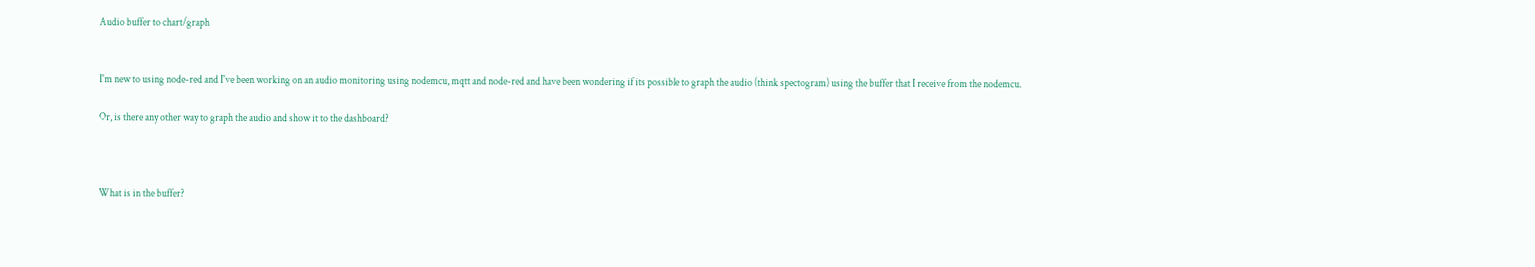Audio buffer to chart/graph


I'm new to using node-red and I've been working on an audio monitoring using nodemcu, mqtt and node-red and have been wondering if its possible to graph the audio (think spectogram) using the buffer that I receive from the nodemcu.

Or, is there any other way to graph the audio and show it to the dashboard?



What is in the buffer?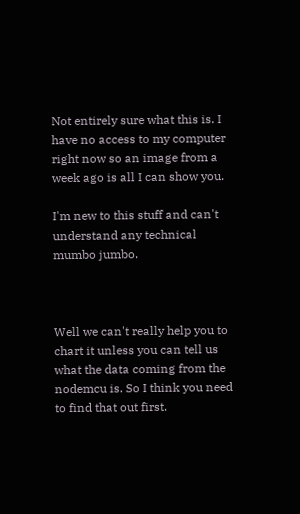Not entirely sure what this is. I have no access to my computer right now so an image from a week ago is all I can show you.

I'm new to this stuff and can't understand any technical mumbo jumbo.



Well we can't really help you to chart it unless you can tell us what the data coming from the nodemcu is. So I think you need to find that out first.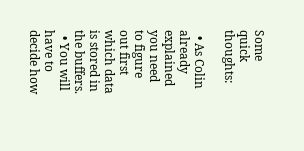Some quick thoughts:

  • As Colin already explained you need to figure out first which data is stored in the buffers.
  • You will have to decide how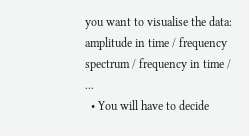you want to visualise the data: amplitude in time / frequency spectrum / frequency in time / ...
  • You will have to decide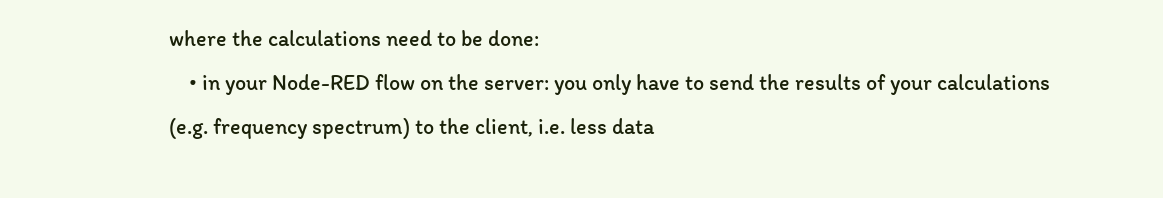where the calculations need to be done:
    • in your Node-RED flow on the server: you only have to send the results of your calculations (e.g. frequency spectrum) to the client, i.e. less data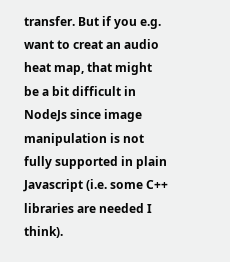transfer. But if you e.g. want to creat an audio heat map, that might be a bit difficult in NodeJs since image manipulation is not fully supported in plain Javascript (i.e. some C++ libraries are needed I think).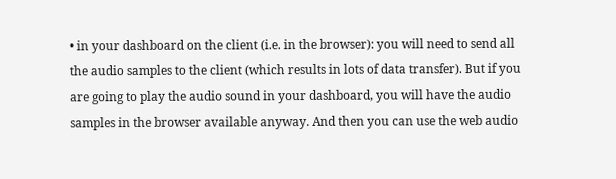• in your dashboard on the client (i.e. in the browser): you will need to send all the audio samples to the client (which results in lots of data transfer). But if you are going to play the audio sound in your dashboard, you will have the audio samples in the browser available anyway. And then you can use the web audio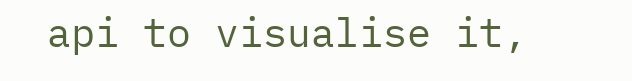api to visualise it,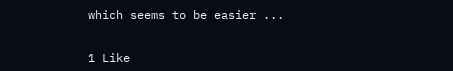which seems to be easier ...


1 Like